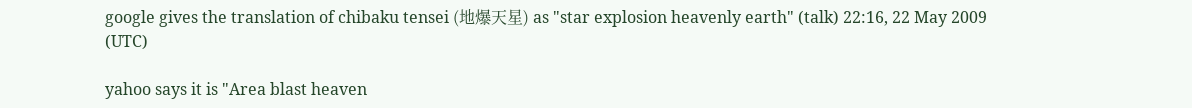google gives the translation of chibaku tensei (地爆天星) as "star explosion heavenly earth" (talk) 22:16, 22 May 2009 (UTC)

yahoo says it is "Area blast heaven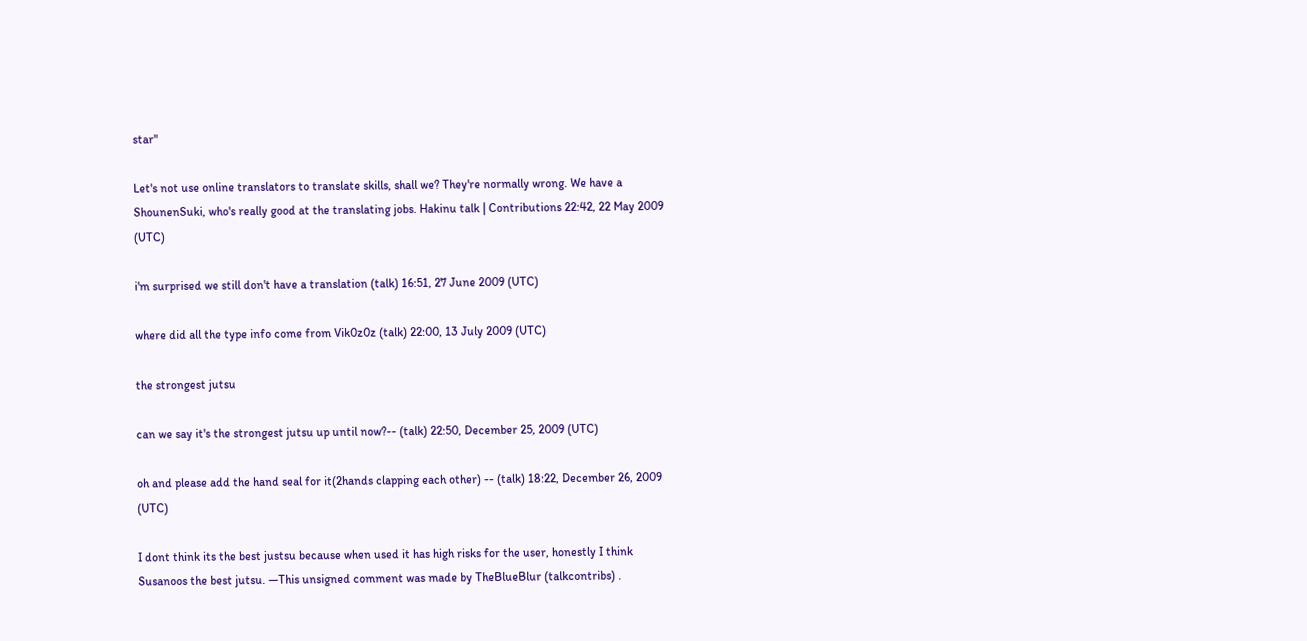star"

Let's not use online translators to translate skills, shall we? They're normally wrong. We have a ShounenSuki, who's really good at the translating jobs. Hakinu talk | Contributions 22:42, 22 May 2009 (UTC)

i'm surprised we still don't have a translation (talk) 16:51, 27 June 2009 (UTC)

where did all the type info come from Vik0z0z (talk) 22:00, 13 July 2009 (UTC)

the strongest jutsu

can we say it's the strongest jutsu up until now?-- (talk) 22:50, December 25, 2009 (UTC)

oh and please add the hand seal for it(2hands clapping each other) -- (talk) 18:22, December 26, 2009 (UTC)

I dont think its the best justsu because when used it has high risks for the user, honestly I think Susanoos the best jutsu. —This unsigned comment was made by TheBlueBlur (talkcontribs) .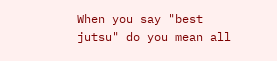When you say "best jutsu" do you mean all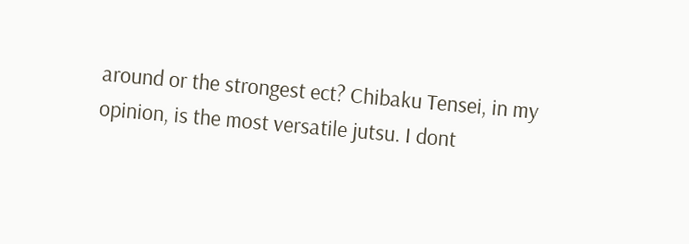around or the strongest ect? Chibaku Tensei, in my opinion, is the most versatile jutsu. I dont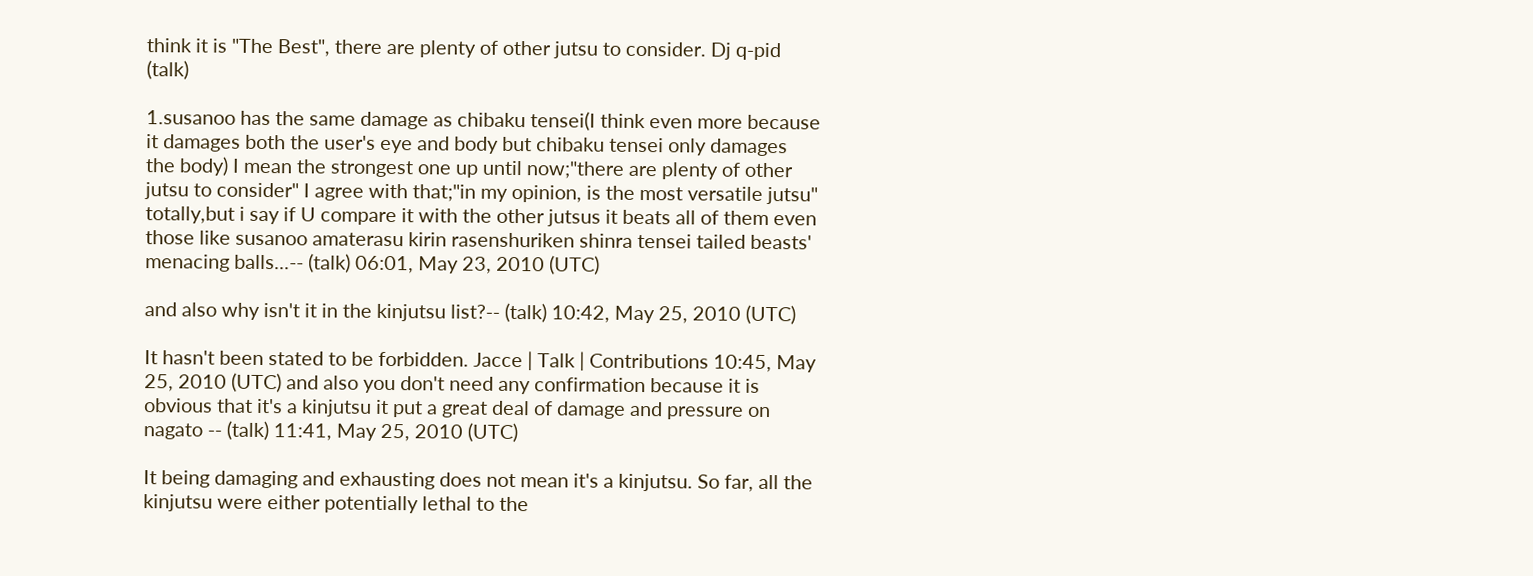think it is "The Best", there are plenty of other jutsu to consider. Dj q-pid (talk)

1.susanoo has the same damage as chibaku tensei(I think even more because it damages both the user's eye and body but chibaku tensei only damages the body) I mean the strongest one up until now;"there are plenty of other jutsu to consider" I agree with that;"in my opinion, is the most versatile jutsu" totally,but i say if U compare it with the other jutsus it beats all of them even those like susanoo amaterasu kirin rasenshuriken shinra tensei tailed beasts' menacing balls...-- (talk) 06:01, May 23, 2010 (UTC)

and also why isn't it in the kinjutsu list?-- (talk) 10:42, May 25, 2010 (UTC)

It hasn't been stated to be forbidden. Jacce | Talk | Contributions 10:45, May 25, 2010 (UTC) and also you don't need any confirmation because it is obvious that it's a kinjutsu it put a great deal of damage and pressure on nagato -- (talk) 11:41, May 25, 2010 (UTC)

It being damaging and exhausting does not mean it's a kinjutsu. So far, all the kinjutsu were either potentially lethal to the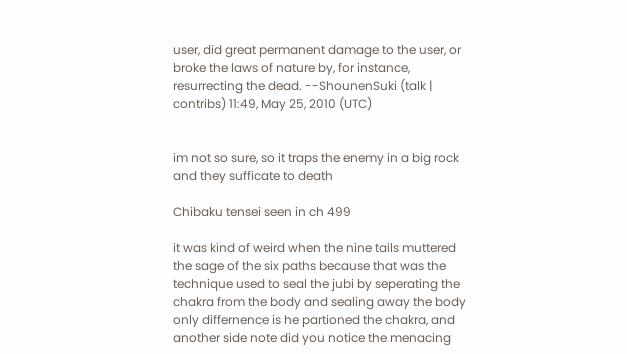user, did great permanent damage to the user, or broke the laws of nature by, for instance, resurrecting the dead. --ShounenSuki (talk | contribs) 11:49, May 25, 2010 (UTC)


im not so sure, so it traps the enemy in a big rock and they sufficate to death

Chibaku tensei seen in ch 499

it was kind of weird when the nine tails muttered the sage of the six paths because that was the technique used to seal the jubi by seperating the chakra from the body and sealing away the body only differnence is he partioned the chakra, and another side note did you notice the menacing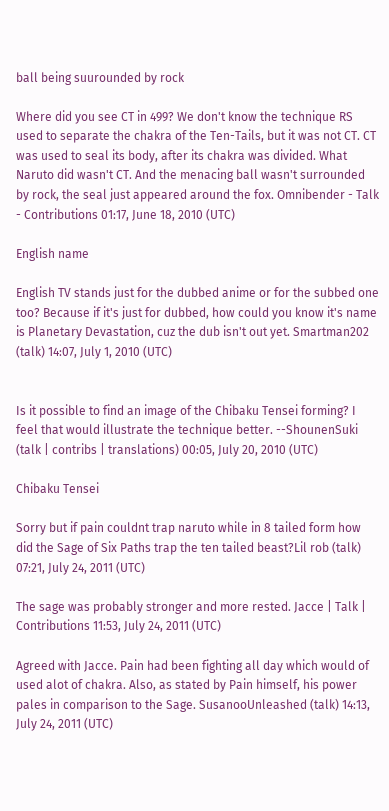ball being suurounded by rock

Where did you see CT in 499? We don't know the technique RS used to separate the chakra of the Ten-Tails, but it was not CT. CT was used to seal its body, after its chakra was divided. What Naruto did wasn't CT. And the menacing ball wasn't surrounded by rock, the seal just appeared around the fox. Omnibender - Talk - Contributions 01:17, June 18, 2010 (UTC)

English name

English TV stands just for the dubbed anime or for the subbed one too? Because if it's just for dubbed, how could you know it's name is Planetary Devastation, cuz the dub isn't out yet. Smartman202 (talk) 14:07, July 1, 2010 (UTC)


Is it possible to find an image of the Chibaku Tensei forming? I feel that would illustrate the technique better. --ShounenSuki (talk | contribs | translations) 00:05, July 20, 2010 (UTC)

Chibaku Tensei

Sorry but if pain couldnt trap naruto while in 8 tailed form how did the Sage of Six Paths trap the ten tailed beast?Lil rob (talk) 07:21, July 24, 2011 (UTC)

The sage was probably stronger and more rested. Jacce | Talk | Contributions 11:53, July 24, 2011 (UTC)

Agreed with Jacce. Pain had been fighting all day which would of used alot of chakra. Also, as stated by Pain himself, his power pales in comparison to the Sage. SusanooUnleashed (talk) 14:13, July 24, 2011 (UTC)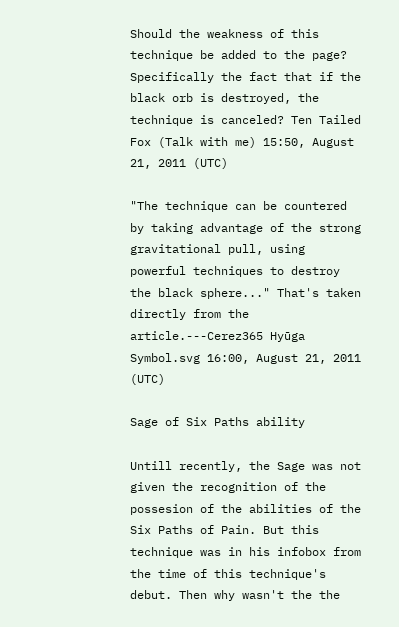Should the weakness of this technique be added to the page? Specifically the fact that if the black orb is destroyed, the technique is canceled? Ten Tailed Fox (Talk with me) 15:50, August 21, 2011 (UTC)

"The technique can be countered by taking advantage of the strong gravitational pull, using powerful techniques to destroy the black sphere..." That's taken directly from the article.---Cerez365 Hyūga Symbol.svg 16:00, August 21, 2011 (UTC)

Sage of Six Paths ability

Untill recently, the Sage was not given the recognition of the possesion of the abilities of the Six Paths of Pain. But this technique was in his infobox from the time of this technique's debut. Then why wasn't the the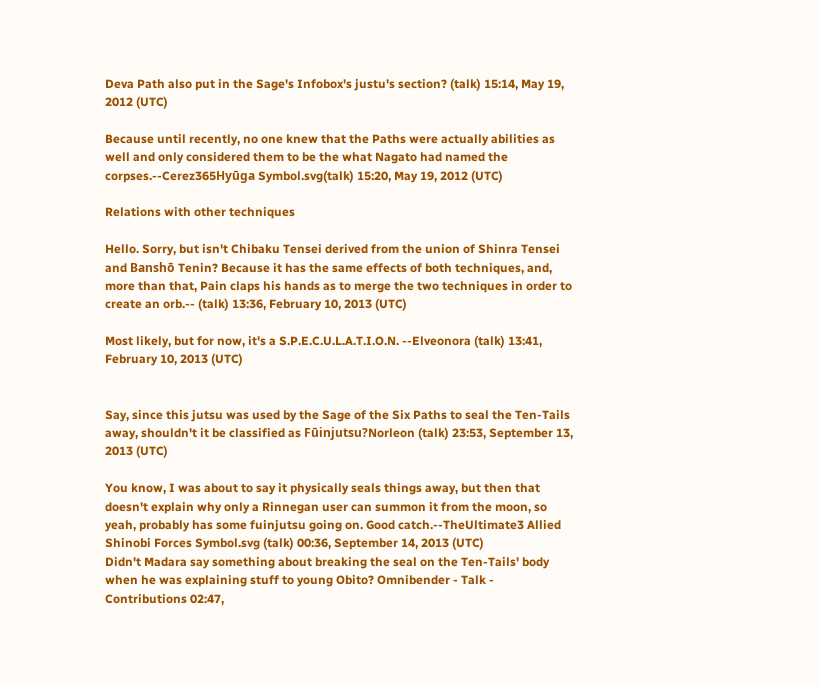Deva Path also put in the Sage's Infobox's justu's section? (talk) 15:14, May 19, 2012 (UTC)

Because until recently, no one knew that the Paths were actually abilities as well and only considered them to be the what Nagato had named the corpses.--Cerez365Hyūga Symbol.svg(talk) 15:20, May 19, 2012 (UTC)

Relations with other techniques

Hello. Sorry, but isn't Chibaku Tensei derived from the union of Shinra Tensei and Banshō Tenin? Because it has the same effects of both techniques, and, more than that, Pain claps his hands as to merge the two techniques in order to create an orb.-- (talk) 13:36, February 10, 2013 (UTC)

Most likely, but for now, it's a S.P.E.C.U.L.A.T.I.O.N. --Elveonora (talk) 13:41, February 10, 2013 (UTC)


Say, since this jutsu was used by the Sage of the Six Paths to seal the Ten-Tails away, shouldn't it be classified as Fūinjutsu?Norleon (talk) 23:53, September 13, 2013 (UTC)

You know, I was about to say it physically seals things away, but then that doesn't explain why only a Rinnegan user can summon it from the moon, so yeah, probably has some fuinjutsu going on. Good catch.--TheUltimate3 Allied Shinobi Forces Symbol.svg (talk) 00:36, September 14, 2013 (UTC)
Didn't Madara say something about breaking the seal on the Ten-Tails' body when he was explaining stuff to young Obito? Omnibender - Talk - Contributions 02:47,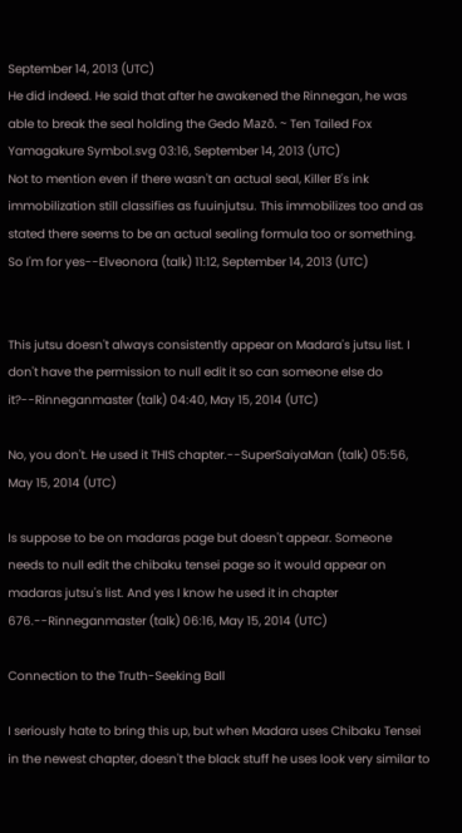September 14, 2013 (UTC)
He did indeed. He said that after he awakened the Rinnegan, he was able to break the seal holding the Gedo Mazō. ~ Ten Tailed Fox Yamagakure Symbol.svg 03:16, September 14, 2013 (UTC)
Not to mention even if there wasn't an actual seal, Killer B's ink immobilization still classifies as fuuinjutsu. This immobilizes too and as stated there seems to be an actual sealing formula too or something. So I'm for yes--Elveonora (talk) 11:12, September 14, 2013 (UTC)


This jutsu doesn't always consistently appear on Madara's jutsu list. I don't have the permission to null edit it so can someone else do it?--Rinneganmaster (talk) 04:40, May 15, 2014 (UTC)

No, you don't. He used it THIS chapter.--SuperSaiyaMan (talk) 05:56, May 15, 2014 (UTC)

Is suppose to be on madaras page but doesn't appear. Someone needs to null edit the chibaku tensei page so it would appear on madaras jutsu's list. And yes I know he used it in chapter 676.--Rinneganmaster (talk) 06:16, May 15, 2014 (UTC)

Connection to the Truth-Seeking Ball

I seriously hate to bring this up, but when Madara uses Chibaku Tensei in the newest chapter, doesn't the black stuff he uses look very similar to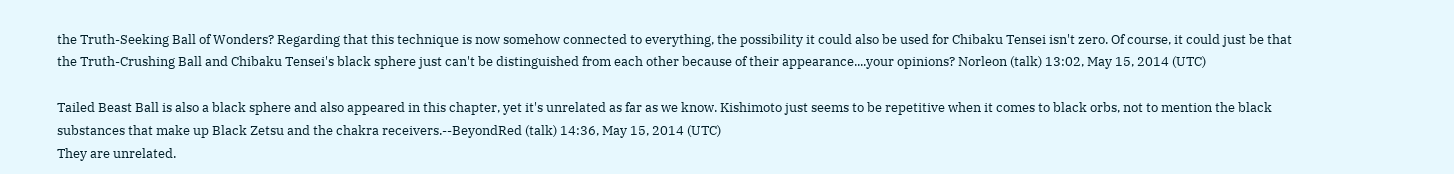the Truth-Seeking Ball of Wonders? Regarding that this technique is now somehow connected to everything, the possibility it could also be used for Chibaku Tensei isn't zero. Of course, it could just be that the Truth-Crushing Ball and Chibaku Tensei's black sphere just can't be distinguished from each other because of their appearance....your opinions? Norleon (talk) 13:02, May 15, 2014 (UTC)

Tailed Beast Ball is also a black sphere and also appeared in this chapter, yet it's unrelated as far as we know. Kishimoto just seems to be repetitive when it comes to black orbs, not to mention the black substances that make up Black Zetsu and the chakra receivers.--BeyondRed (talk) 14:36, May 15, 2014 (UTC)
They are unrelated.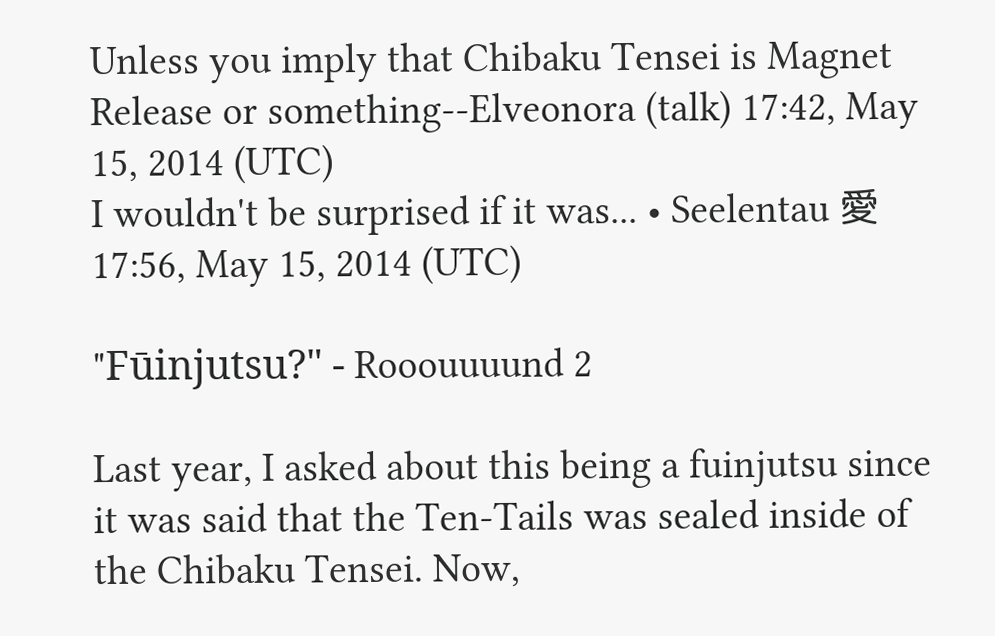Unless you imply that Chibaku Tensei is Magnet Release or something--Elveonora (talk) 17:42, May 15, 2014 (UTC)
I wouldn't be surprised if it was... • Seelentau 愛 17:56, May 15, 2014 (UTC)

"Fūinjutsu?" - Rooouuuund 2

Last year, I asked about this being a fuinjutsu since it was said that the Ten-Tails was sealed inside of the Chibaku Tensei. Now,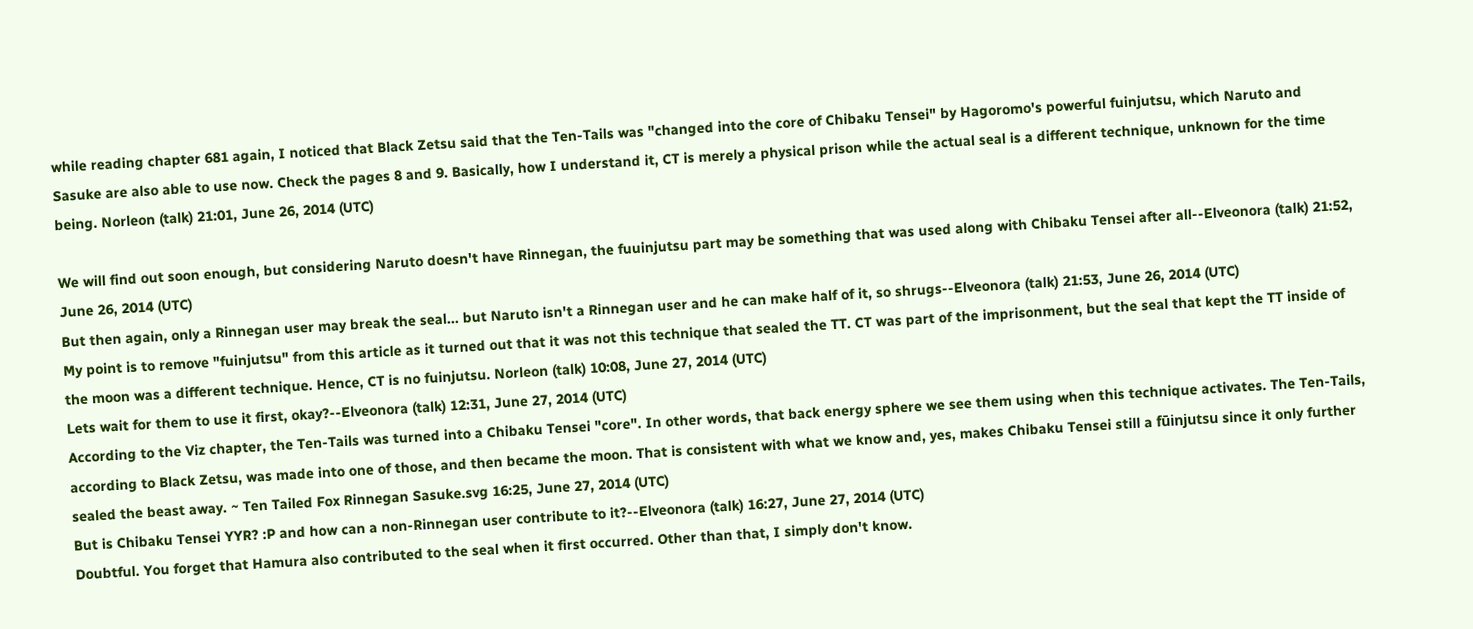while reading chapter 681 again, I noticed that Black Zetsu said that the Ten-Tails was "changed into the core of Chibaku Tensei" by Hagoromo's powerful fuinjutsu, which Naruto and Sasuke are also able to use now. Check the pages 8 and 9. Basically, how I understand it, CT is merely a physical prison while the actual seal is a different technique, unknown for the time being. Norleon (talk) 21:01, June 26, 2014 (UTC)

We will find out soon enough, but considering Naruto doesn't have Rinnegan, the fuuinjutsu part may be something that was used along with Chibaku Tensei after all--Elveonora (talk) 21:52, June 26, 2014 (UTC)
But then again, only a Rinnegan user may break the seal... but Naruto isn't a Rinnegan user and he can make half of it, so shrugs--Elveonora (talk) 21:53, June 26, 2014 (UTC)
My point is to remove "fuinjutsu" from this article as it turned out that it was not this technique that sealed the TT. CT was part of the imprisonment, but the seal that kept the TT inside of the moon was a different technique. Hence, CT is no fuinjutsu. Norleon (talk) 10:08, June 27, 2014 (UTC)
Lets wait for them to use it first, okay?--Elveonora (talk) 12:31, June 27, 2014 (UTC)
According to the Viz chapter, the Ten-Tails was turned into a Chibaku Tensei "core". In other words, that back energy sphere we see them using when this technique activates. The Ten-Tails, according to Black Zetsu, was made into one of those, and then became the moon. That is consistent with what we know and, yes, makes Chibaku Tensei still a fūinjutsu since it only further sealed the beast away. ~ Ten Tailed Fox Rinnegan Sasuke.svg 16:25, June 27, 2014 (UTC)
But is Chibaku Tensei YYR? :P and how can a non-Rinnegan user contribute to it?--Elveonora (talk) 16:27, June 27, 2014 (UTC)
Doubtful. You forget that Hamura also contributed to the seal when it first occurred. Other than that, I simply don't know.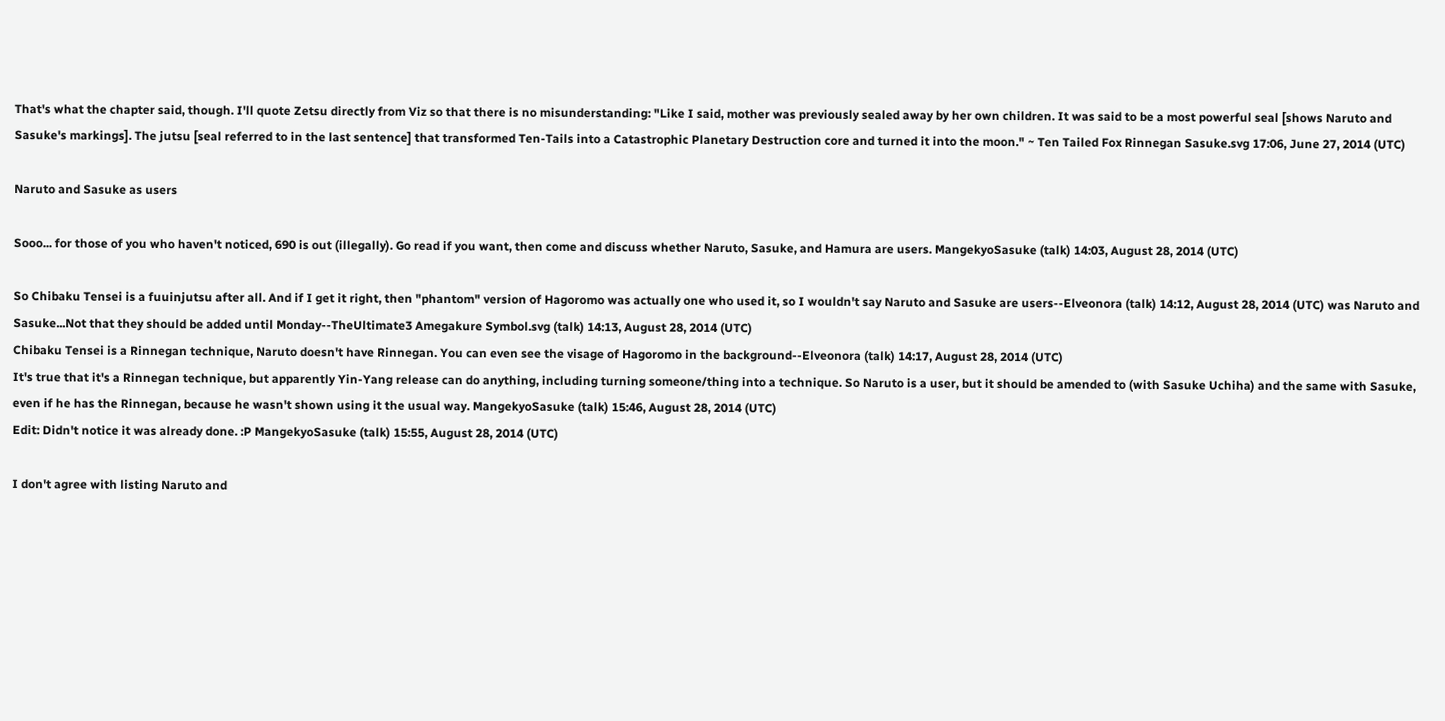That's what the chapter said, though. I'll quote Zetsu directly from Viz so that there is no misunderstanding: "Like I said, mother was previously sealed away by her own children. It was said to be a most powerful seal [shows Naruto and Sasuke's markings]. The jutsu [seal referred to in the last sentence] that transformed Ten-Tails into a Catastrophic Planetary Destruction core and turned it into the moon." ~ Ten Tailed Fox Rinnegan Sasuke.svg 17:06, June 27, 2014 (UTC)

Naruto and Sasuke as users

Sooo... for those of you who haven't noticed, 690 is out (illegally). Go read if you want, then come and discuss whether Naruto, Sasuke, and Hamura are users. MangekyoSasuke (talk) 14:03, August 28, 2014 (UTC)

So Chibaku Tensei is a fuuinjutsu after all. And if I get it right, then "phantom" version of Hagoromo was actually one who used it, so I wouldn't say Naruto and Sasuke are users--Elveonora (talk) 14:12, August 28, 2014 (UTC) was Naruto and Sasuke...Not that they should be added until Monday--TheUltimate3 Amegakure Symbol.svg (talk) 14:13, August 28, 2014 (UTC)
Chibaku Tensei is a Rinnegan technique, Naruto doesn't have Rinnegan. You can even see the visage of Hagoromo in the background--Elveonora (talk) 14:17, August 28, 2014 (UTC)
It's true that it's a Rinnegan technique, but apparently Yin-Yang release can do anything, including turning someone/thing into a technique. So Naruto is a user, but it should be amended to (with Sasuke Uchiha) and the same with Sasuke, even if he has the Rinnegan, because he wasn't shown using it the usual way. MangekyoSasuke (talk) 15:46, August 28, 2014 (UTC)
Edit: Didn't notice it was already done. :P MangekyoSasuke (talk) 15:55, August 28, 2014 (UTC)

I don't agree with listing Naruto and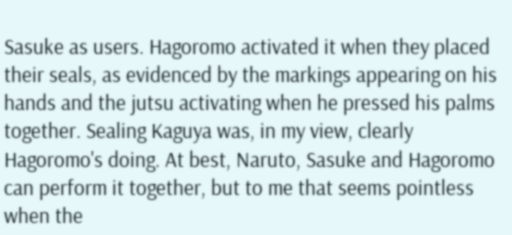Sasuke as users. Hagoromo activated it when they placed their seals, as evidenced by the markings appearing on his hands and the jutsu activating when he pressed his palms together. Sealing Kaguya was, in my view, clearly Hagoromo's doing. At best, Naruto, Sasuke and Hagoromo can perform it together, but to me that seems pointless when the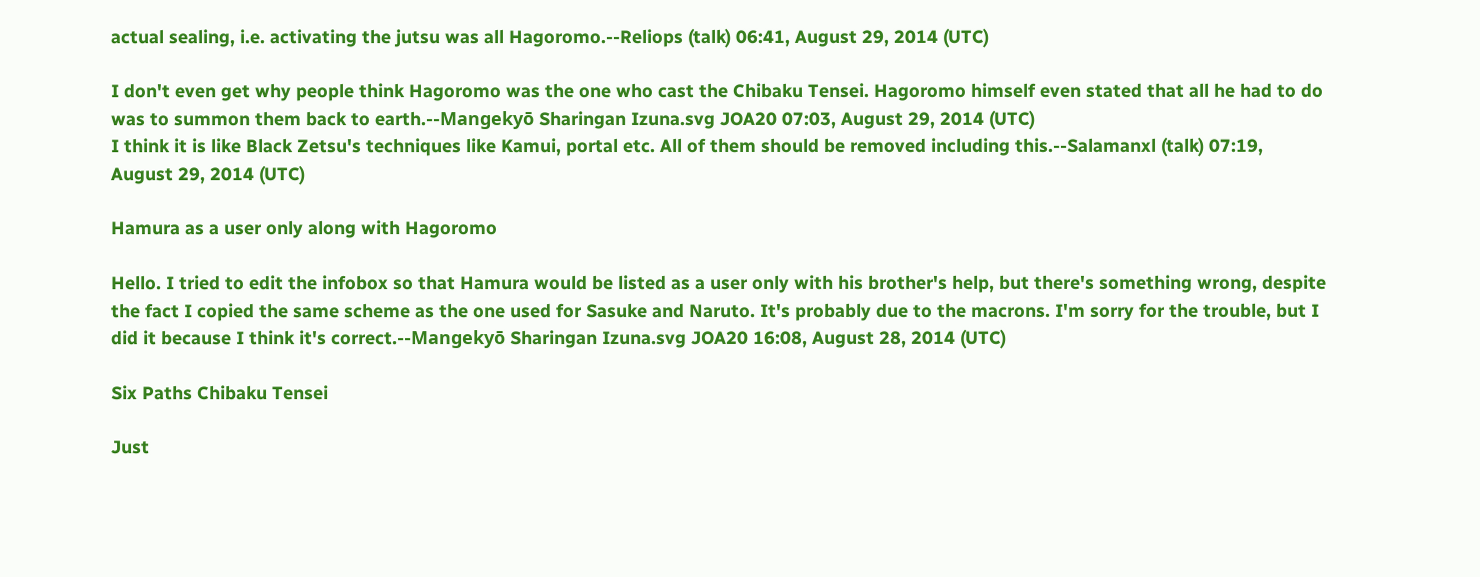actual sealing, i.e. activating the jutsu was all Hagoromo.--Reliops (talk) 06:41, August 29, 2014 (UTC)

I don't even get why people think Hagoromo was the one who cast the Chibaku Tensei. Hagoromo himself even stated that all he had to do was to summon them back to earth.--Mangekyō Sharingan Izuna.svg JOA20 07:03, August 29, 2014 (UTC)
I think it is like Black Zetsu's techniques like Kamui, portal etc. All of them should be removed including this.--Salamanxl (talk) 07:19, August 29, 2014 (UTC)

Hamura as a user only along with Hagoromo

Hello. I tried to edit the infobox so that Hamura would be listed as a user only with his brother's help, but there's something wrong, despite the fact I copied the same scheme as the one used for Sasuke and Naruto. It's probably due to the macrons. I'm sorry for the trouble, but I did it because I think it's correct.--Mangekyō Sharingan Izuna.svg JOA20 16:08, August 28, 2014 (UTC)

Six Paths Chibaku Tensei

Just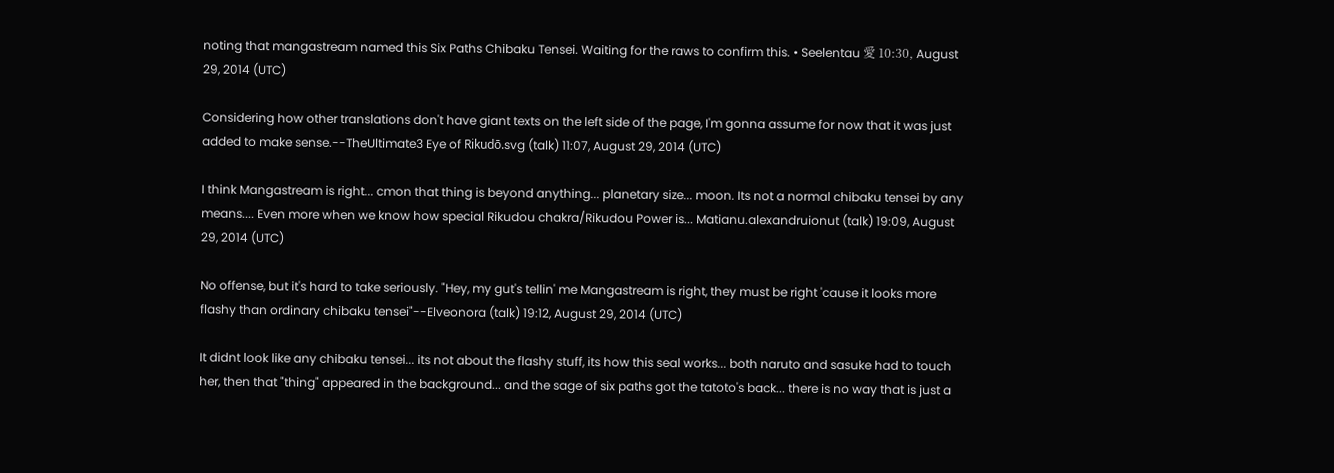noting that mangastream named this Six Paths Chibaku Tensei. Waiting for the raws to confirm this. • Seelentau 愛 10:30, August 29, 2014 (UTC)

Considering how other translations don't have giant texts on the left side of the page, I'm gonna assume for now that it was just added to make sense.--TheUltimate3 Eye of Rikudō.svg (talk) 11:07, August 29, 2014 (UTC)

I think Mangastream is right... cmon that thing is beyond anything... planetary size... moon. Its not a normal chibaku tensei by any means.... Even more when we know how special Rikudou chakra/Rikudou Power is... Matianu.alexandruionut (talk) 19:09, August 29, 2014 (UTC)

No offense, but it's hard to take seriously. "Hey, my gut's tellin' me Mangastream is right, they must be right 'cause it looks more flashy than ordinary chibaku tensei"--Elveonora (talk) 19:12, August 29, 2014 (UTC)

It didnt look like any chibaku tensei... its not about the flashy stuff, its how this seal works... both naruto and sasuke had to touch her, then that "thing" appeared in the background... and the sage of six paths got the tatoto's back... there is no way that is just a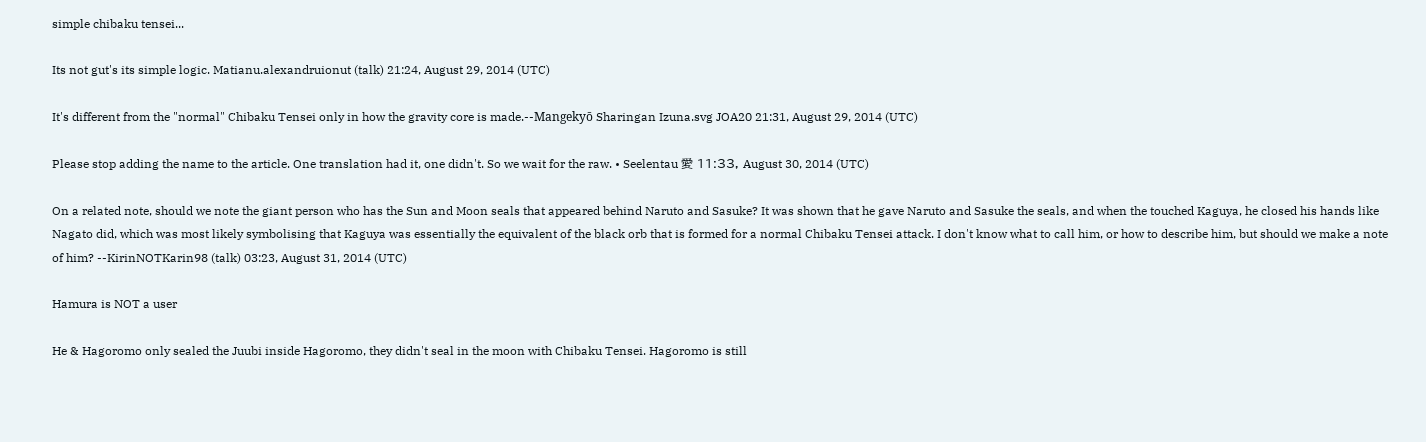simple chibaku tensei...

Its not gut's its simple logic. Matianu.alexandruionut (talk) 21:24, August 29, 2014 (UTC)

It's different from the "normal" Chibaku Tensei only in how the gravity core is made.--Mangekyō Sharingan Izuna.svg JOA20 21:31, August 29, 2014 (UTC)

Please stop adding the name to the article. One translation had it, one didn't. So we wait for the raw. • Seelentau 愛 11:33, August 30, 2014 (UTC)

On a related note, should we note the giant person who has the Sun and Moon seals that appeared behind Naruto and Sasuke? It was shown that he gave Naruto and Sasuke the seals, and when the touched Kaguya, he closed his hands like Nagato did, which was most likely symbolising that Kaguya was essentially the equivalent of the black orb that is formed for a normal Chibaku Tensei attack. I don't know what to call him, or how to describe him, but should we make a note of him? --KirinNOTKarin98 (talk) 03:23, August 31, 2014 (UTC)

Hamura is NOT a user

He & Hagoromo only sealed the Juubi inside Hagoromo, they didn't seal in the moon with Chibaku Tensei. Hagoromo is still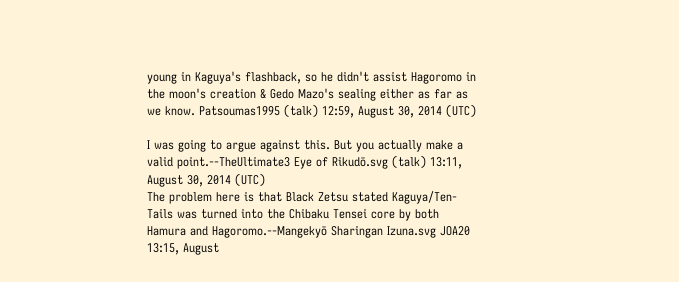young in Kaguya's flashback, so he didn't assist Hagoromo in the moon's creation & Gedo Mazo's sealing either as far as we know. Patsoumas1995 (talk) 12:59, August 30, 2014 (UTC)

I was going to argue against this. But you actually make a valid point.--TheUltimate3 Eye of Rikudō.svg (talk) 13:11, August 30, 2014 (UTC)
The problem here is that Black Zetsu stated Kaguya/Ten-Tails was turned into the Chibaku Tensei core by both Hamura and Hagoromo.--Mangekyō Sharingan Izuna.svg JOA20 13:15, August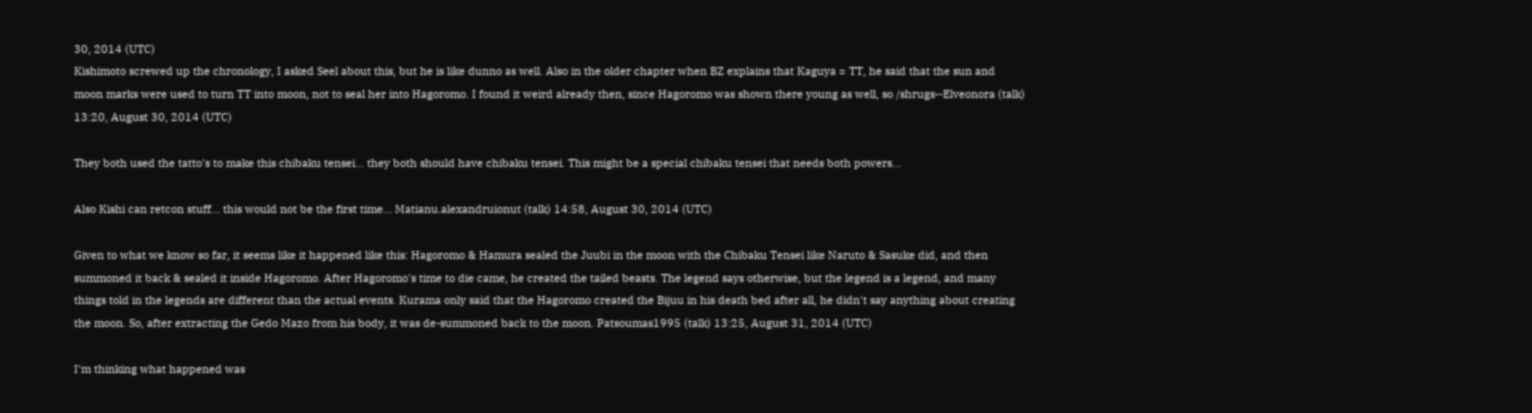30, 2014 (UTC)
Kishimoto screwed up the chronology, I asked Seel about this, but he is like dunno as well. Also in the older chapter when BZ explains that Kaguya = TT, he said that the sun and moon marks were used to turn TT into moon, not to seal her into Hagoromo. I found it weird already then, since Hagoromo was shown there young as well, so /shrugs--Elveonora (talk) 13:20, August 30, 2014 (UTC)

They both used the tatto's to make this chibaku tensei... they both should have chibaku tensei. This might be a special chibaku tensei that needs both powers...

Also Kishi can retcon stuff... this would not be the first time... Matianu.alexandruionut (talk) 14:58, August 30, 2014 (UTC)

Given to what we know so far, it seems like it happened like this: Hagoromo & Hamura sealed the Juubi in the moon with the Chibaku Tensei like Naruto & Sasuke did, and then summoned it back & sealed it inside Hagoromo. After Hagoromo's time to die came, he created the tailed beasts. The legend says otherwise, but the legend is a legend, and many things told in the legends are different than the actual events. Kurama only said that the Hagoromo created the Bijuu in his death bed after all, he didn't say anything about creating the moon. So, after extracting the Gedo Mazo from his body, it was de-summoned back to the moon. Patsoumas1995 (talk) 13:25, August 31, 2014 (UTC)

I'm thinking what happened was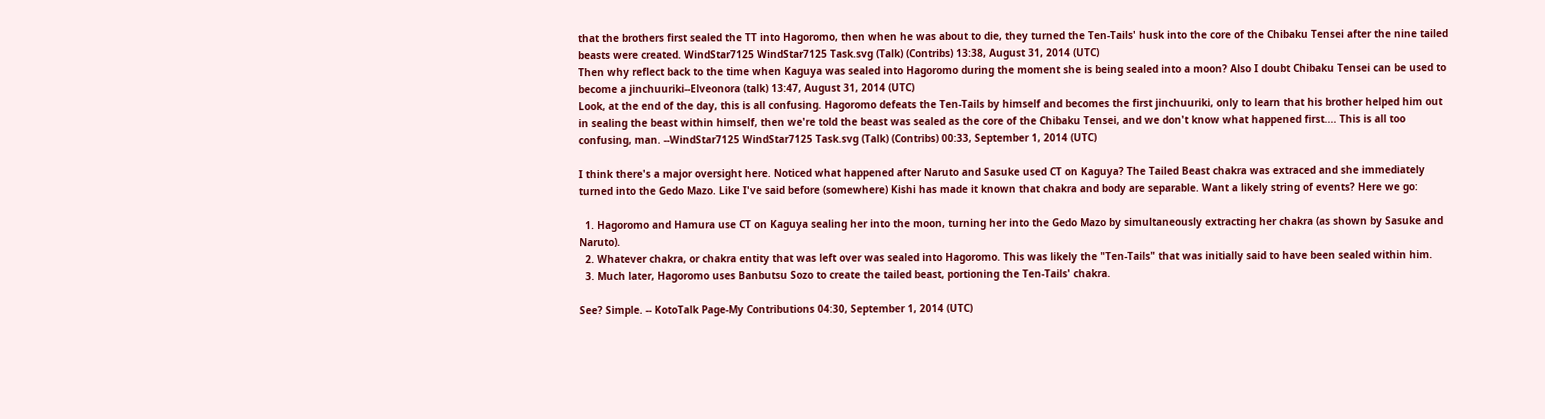that the brothers first sealed the TT into Hagoromo, then when he was about to die, they turned the Ten-Tails' husk into the core of the Chibaku Tensei after the nine tailed beasts were created. WindStar7125 WindStar7125 Task.svg (Talk) (Contribs) 13:38, August 31, 2014 (UTC)
Then why reflect back to the time when Kaguya was sealed into Hagoromo during the moment she is being sealed into a moon? Also I doubt Chibaku Tensei can be used to become a jinchuuriki--Elveonora (talk) 13:47, August 31, 2014 (UTC)
Look, at the end of the day, this is all confusing. Hagoromo defeats the Ten-Tails by himself and becomes the first jinchuuriki, only to learn that his brother helped him out in sealing the beast within himself, then we're told the beast was sealed as the core of the Chibaku Tensei, and we don't know what happened first.... This is all too confusing, man. --WindStar7125 WindStar7125 Task.svg (Talk) (Contribs) 00:33, September 1, 2014 (UTC)

I think there's a major oversight here. Noticed what happened after Naruto and Sasuke used CT on Kaguya? The Tailed Beast chakra was extraced and she immediately turned into the Gedo Mazo. Like I've said before (somewhere) Kishi has made it known that chakra and body are separable. Want a likely string of events? Here we go:

  1. Hagoromo and Hamura use CT on Kaguya sealing her into the moon, turning her into the Gedo Mazo by simultaneously extracting her chakra (as shown by Sasuke and Naruto).
  2. Whatever chakra, or chakra entity that was left over was sealed into Hagoromo. This was likely the "Ten-Tails" that was initially said to have been sealed within him.
  3. Much later, Hagoromo uses Banbutsu Sozo to create the tailed beast, portioning the Ten-Tails' chakra.

See? Simple. -- KotoTalk Page-My Contributions 04:30, September 1, 2014 (UTC)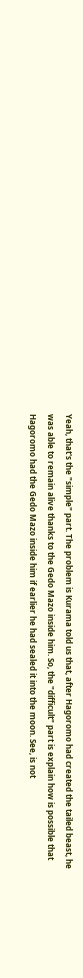Yeah, that's the "simple" part. The problem is Kurama told us that, after Hagoromo had created the tailed beast, he was able to remain alive thanks to the Gedo Mazo inside him. So, the "difficult" part is explain how is possible that Hagoromo had the Gedo Mazo inside him if earlier he had sealed it into the moon. See, is not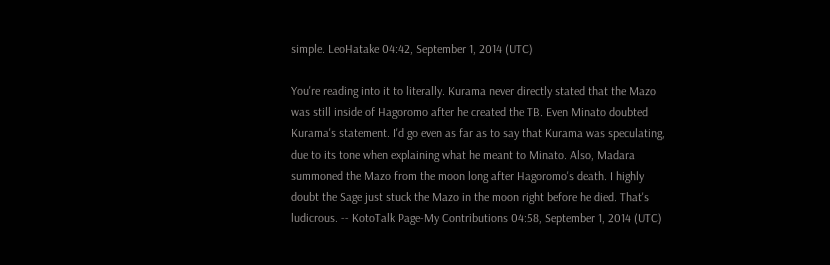simple. LeoHatake 04:42, September 1, 2014 (UTC)

You're reading into it to literally. Kurama never directly stated that the Mazo was still inside of Hagoromo after he created the TB. Even Minato doubted Kurama's statement. I'd go even as far as to say that Kurama was speculating, due to its tone when explaining what he meant to Minato. Also, Madara summoned the Mazo from the moon long after Hagoromo's death. I highly doubt the Sage just stuck the Mazo in the moon right before he died. That's ludicrous. -- KotoTalk Page-My Contributions 04:58, September 1, 2014 (UTC)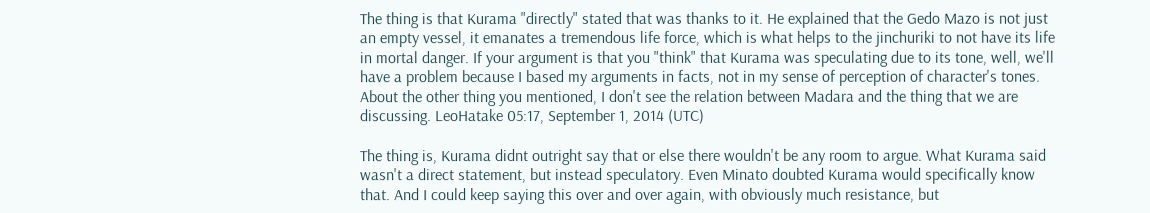The thing is that Kurama "directly" stated that was thanks to it. He explained that the Gedo Mazo is not just an empty vessel, it emanates a tremendous life force, which is what helps to the jinchuriki to not have its life in mortal danger. If your argument is that you "think" that Kurama was speculating due to its tone, well, we'll have a problem because I based my arguments in facts, not in my sense of perception of character's tones. About the other thing you mentioned, I don't see the relation between Madara and the thing that we are discussing. LeoHatake 05:17, September 1, 2014 (UTC)

The thing is, Kurama didnt outright say that or else there wouldn't be any room to argue. What Kurama said wasn't a direct statement, but instead speculatory. Even Minato doubted Kurama would specifically know that. And I could keep saying this over and over again, with obviously much resistance, but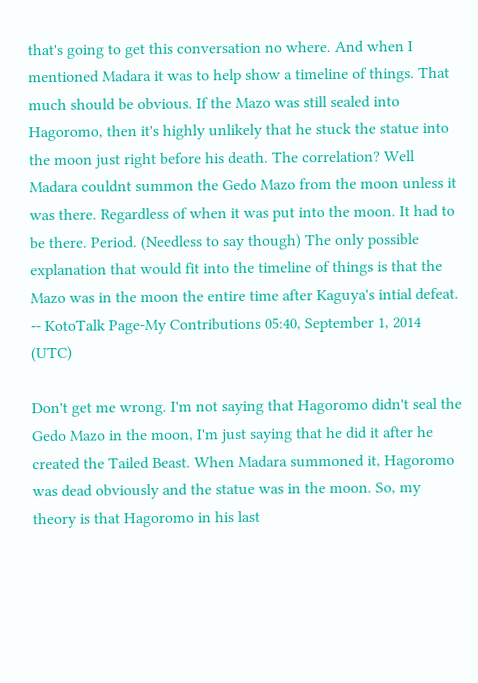that's going to get this conversation no where. And when I mentioned Madara it was to help show a timeline of things. That much should be obvious. If the Mazo was still sealed into Hagoromo, then it's highly unlikely that he stuck the statue into the moon just right before his death. The correlation? Well Madara couldnt summon the Gedo Mazo from the moon unless it was there. Regardless of when it was put into the moon. It had to be there. Period. (Needless to say though) The only possible explanation that would fit into the timeline of things is that the Mazo was in the moon the entire time after Kaguya's intial defeat. -- KotoTalk Page-My Contributions 05:40, September 1, 2014 (UTC)

Don't get me wrong. I'm not saying that Hagoromo didn't seal the Gedo Mazo in the moon, I'm just saying that he did it after he created the Tailed Beast. When Madara summoned it, Hagoromo was dead obviously and the statue was in the moon. So, my theory is that Hagoromo in his last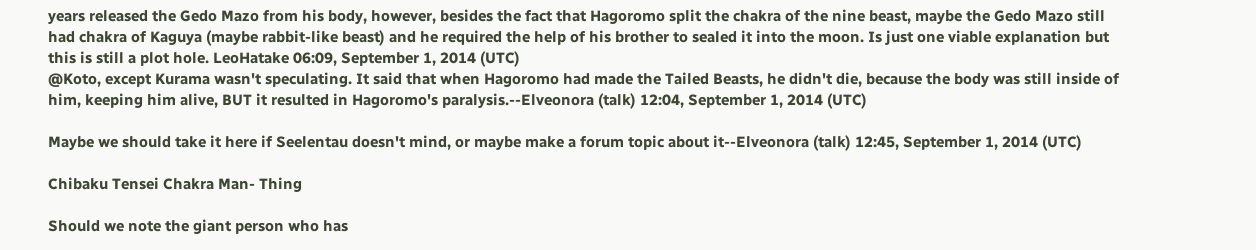years released the Gedo Mazo from his body, however, besides the fact that Hagoromo split the chakra of the nine beast, maybe the Gedo Mazo still had chakra of Kaguya (maybe rabbit-like beast) and he required the help of his brother to sealed it into the moon. Is just one viable explanation but this is still a plot hole. LeoHatake 06:09, September 1, 2014 (UTC)
@Koto, except Kurama wasn't speculating. It said that when Hagoromo had made the Tailed Beasts, he didn't die, because the body was still inside of him, keeping him alive, BUT it resulted in Hagoromo's paralysis.--Elveonora (talk) 12:04, September 1, 2014 (UTC)

Maybe we should take it here if Seelentau doesn't mind, or maybe make a forum topic about it--Elveonora (talk) 12:45, September 1, 2014 (UTC)

Chibaku Tensei Chakra Man- Thing

Should we note the giant person who has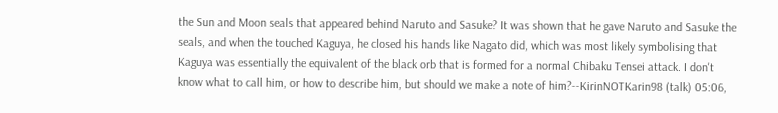the Sun and Moon seals that appeared behind Naruto and Sasuke? It was shown that he gave Naruto and Sasuke the seals, and when the touched Kaguya, he closed his hands like Nagato did, which was most likely symbolising that Kaguya was essentially the equivalent of the black orb that is formed for a normal Chibaku Tensei attack. I don't know what to call him, or how to describe him, but should we make a note of him?--KirinNOTKarin98 (talk) 05:06,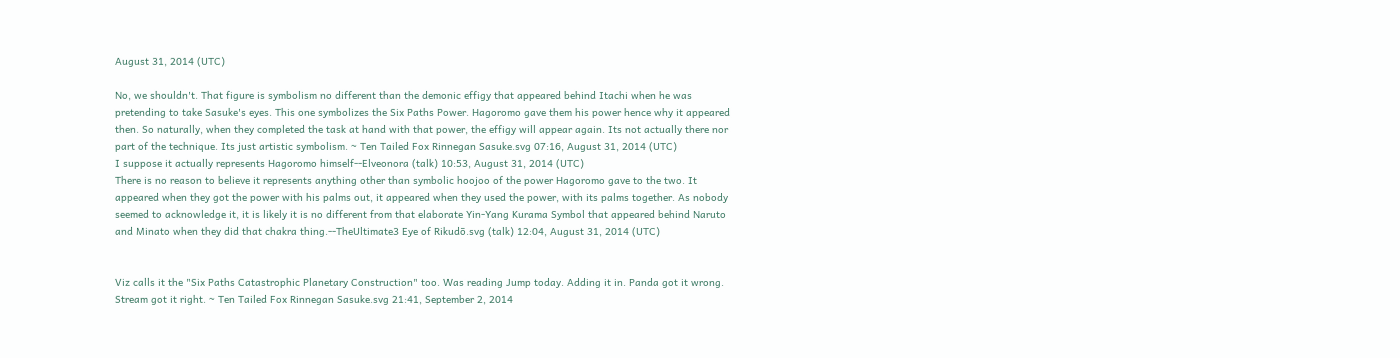August 31, 2014 (UTC)

No, we shouldn't. That figure is symbolism no different than the demonic effigy that appeared behind Itachi when he was pretending to take Sasuke's eyes. This one symbolizes the Six Paths Power. Hagoromo gave them his power hence why it appeared then. So naturally, when they completed the task at hand with that power, the effigy will appear again. Its not actually there nor part of the technique. Its just artistic symbolism. ~ Ten Tailed Fox Rinnegan Sasuke.svg 07:16, August 31, 2014 (UTC)
I suppose it actually represents Hagoromo himself--Elveonora (talk) 10:53, August 31, 2014 (UTC)
There is no reason to believe it represents anything other than symbolic hoojoo of the power Hagoromo gave to the two. It appeared when they got the power with his palms out, it appeared when they used the power, with its palms together. As nobody seemed to acknowledge it, it is likely it is no different from that elaborate Yin-Yang Kurama Symbol that appeared behind Naruto and Minato when they did that chakra thing.--TheUltimate3 Eye of Rikudō.svg (talk) 12:04, August 31, 2014 (UTC)


Viz calls it the "Six Paths Catastrophic Planetary Construction" too. Was reading Jump today. Adding it in. Panda got it wrong. Stream got it right. ~ Ten Tailed Fox Rinnegan Sasuke.svg 21:41, September 2, 2014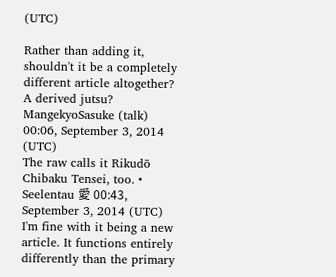(UTC)

Rather than adding it, shouldn't it be a completely different article altogether? A derived jutsu? MangekyoSasuke (talk) 00:06, September 3, 2014 (UTC)
The raw calls it Rikudō Chibaku Tensei, too. • Seelentau 愛 00:43, September 3, 2014 (UTC)
I'm fine with it being a new article. It functions entirely differently than the primary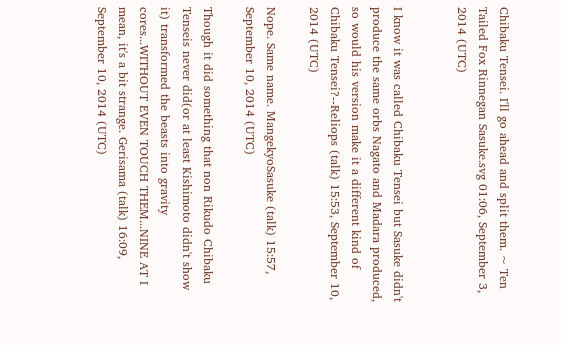Chibaku Tensei. I'll go ahead and split them. ~ Ten Tailed Fox Rinnegan Sasuke.svg 01:06, September 3, 2014 (UTC)


I know it was called Chibaku Tensei but Sasuke didn't produce the same orbs Nagato and Madara produced, so would his version make it a different kind of Chibaku Tensei?--Reliops (talk) 15:53, September 10, 2014 (UTC)

Nope. Same name. MangekyoSasuke (talk) 15:57, September 10, 2014 (UTC)

Though it did something that non Rikudo Chibaku Tenseis never did(or at least Kishimoto didn't show it) transformed the beasts into gravity cores...WITHOUT EVEN TOUCH THEM...NINE AT I mean, it's a bit strange. Gerisama (talk) 16:09, September 10, 2014 (UTC)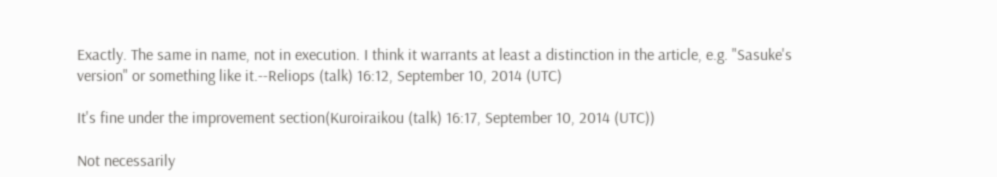Exactly. The same in name, not in execution. I think it warrants at least a distinction in the article, e.g. "Sasuke's version" or something like it.--Reliops (talk) 16:12, September 10, 2014 (UTC)

It's fine under the improvement section(Kuroiraikou (talk) 16:17, September 10, 2014 (UTC))

Not necessarily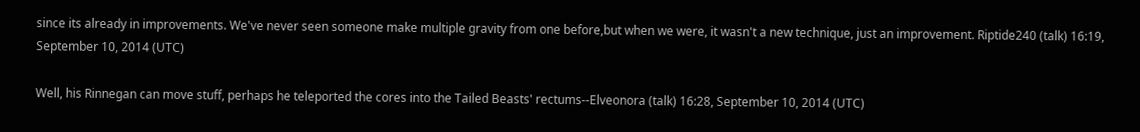since its already in improvements. We've never seen someone make multiple gravity from one before,but when we were, it wasn't a new technique, just an improvement. Riptide240 (talk) 16:19, September 10, 2014 (UTC)

Well, his Rinnegan can move stuff, perhaps he teleported the cores into the Tailed Beasts' rectums--Elveonora (talk) 16:28, September 10, 2014 (UTC)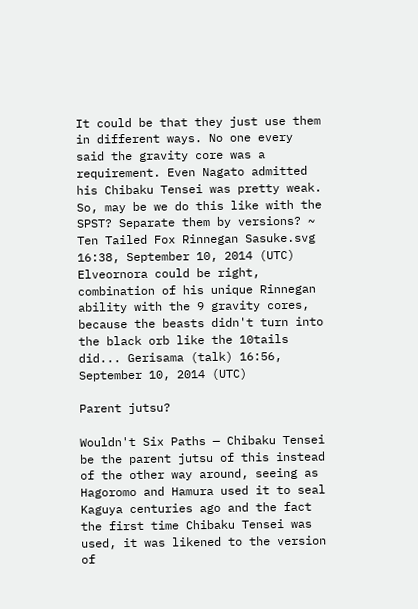It could be that they just use them in different ways. No one every said the gravity core was a requirement. Even Nagato admitted his Chibaku Tensei was pretty weak. So, may be we do this like with the SPST? Separate them by versions? ~ Ten Tailed Fox Rinnegan Sasuke.svg 16:38, September 10, 2014 (UTC)
Elveornora could be right, combination of his unique Rinnegan ability with the 9 gravity cores, because the beasts didn't turn into the black orb like the 10tails did... Gerisama (talk) 16:56, September 10, 2014 (UTC)

Parent jutsu?

Wouldn't Six Paths — Chibaku Tensei be the parent jutsu of this instead of the other way around, seeing as Hagoromo and Hamura used it to seal Kaguya centuries ago and the fact the first time Chibaku Tensei was used, it was likened to the version of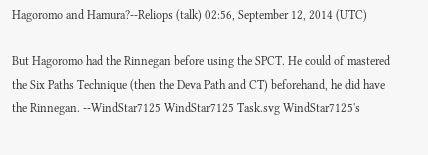Hagoromo and Hamura?--Reliops (talk) 02:56, September 12, 2014 (UTC)

But Hagoromo had the Rinnegan before using the SPCT. He could of mastered the Six Paths Technique (then the Deva Path and CT) beforehand, he did have the Rinnegan. --WindStar7125 WindStar7125 Task.svg WindStar7125's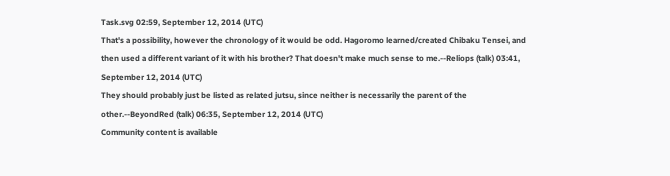Task.svg 02:59, September 12, 2014 (UTC)
That's a possibility, however the chronology of it would be odd. Hagoromo learned/created Chibaku Tensei, and then used a different variant of it with his brother? That doesn't make much sense to me.--Reliops (talk) 03:41, September 12, 2014 (UTC)
They should probably just be listed as related jutsu, since neither is necessarily the parent of the other.--BeyondRed (talk) 06:35, September 12, 2014 (UTC)
Community content is available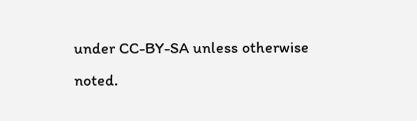under CC-BY-SA unless otherwise noted.